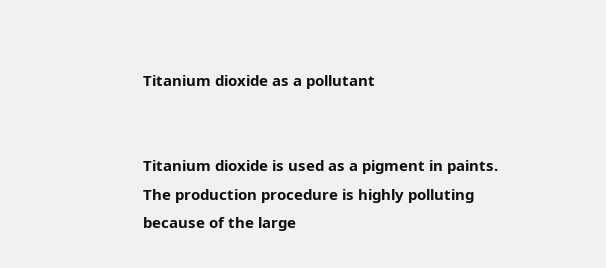Titanium dioxide as a pollutant


Titanium dioxide is used as a pigment in paints. The production procedure is highly polluting because of the large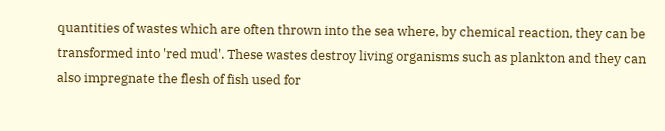quantities of wastes which are often thrown into the sea where, by chemical reaction, they can be transformed into 'red mud'. These wastes destroy living organisms such as plankton and they can also impregnate the flesh of fish used for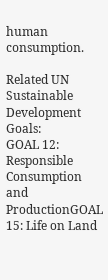human consumption.

Related UN Sustainable Development Goals:
GOAL 12: Responsible Consumption and ProductionGOAL 15: Life on Land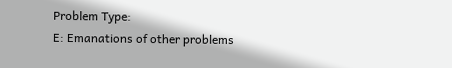Problem Type:
E: Emanations of other problems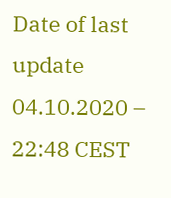Date of last update
04.10.2020 – 22:48 CEST